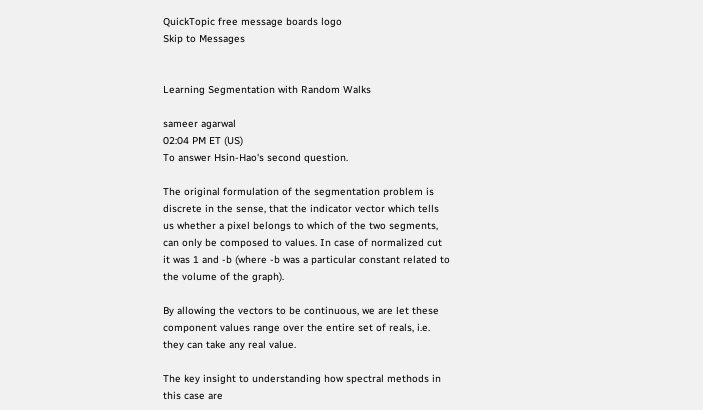QuickTopic free message boards logo
Skip to Messages


Learning Segmentation with Random Walks

sameer agarwal
02:04 PM ET (US)
To answer Hsin-Hao's second question.

The original formulation of the segmentation problem is discrete in the sense, that the indicator vector which tells us whether a pixel belongs to which of the two segments, can only be composed to values. In case of normalized cut it was 1 and -b (where -b was a particular constant related to the volume of the graph).

By allowing the vectors to be continuous, we are let these component values range over the entire set of reals, i.e. they can take any real value.

The key insight to understanding how spectral methods in this case are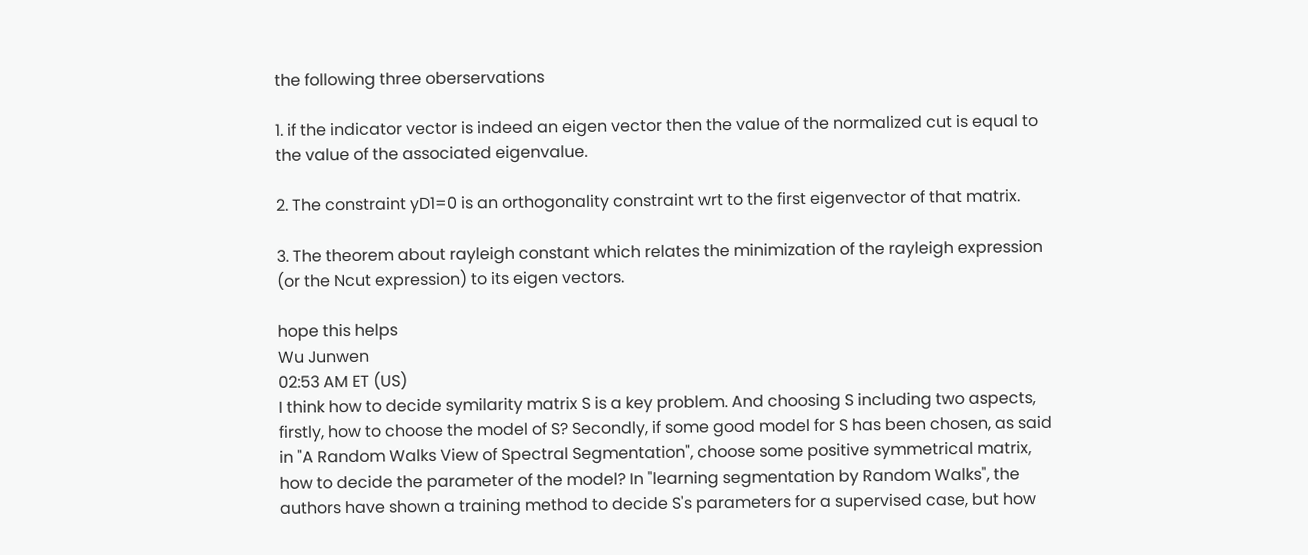the following three oberservations

1. if the indicator vector is indeed an eigen vector then the value of the normalized cut is equal to the value of the associated eigenvalue.

2. The constraint yD1=0 is an orthogonality constraint wrt to the first eigenvector of that matrix.

3. The theorem about rayleigh constant which relates the minimization of the rayleigh expression (or the Ncut expression) to its eigen vectors.

hope this helps
Wu Junwen
02:53 AM ET (US)
I think how to decide symilarity matrix S is a key problem. And choosing S including two aspects, firstly, how to choose the model of S? Secondly, if some good model for S has been chosen, as said in "A Random Walks View of Spectral Segmentation", choose some positive symmetrical matrix, how to decide the parameter of the model? In "learning segmentation by Random Walks", the authors have shown a training method to decide S's parameters for a supervised case, but how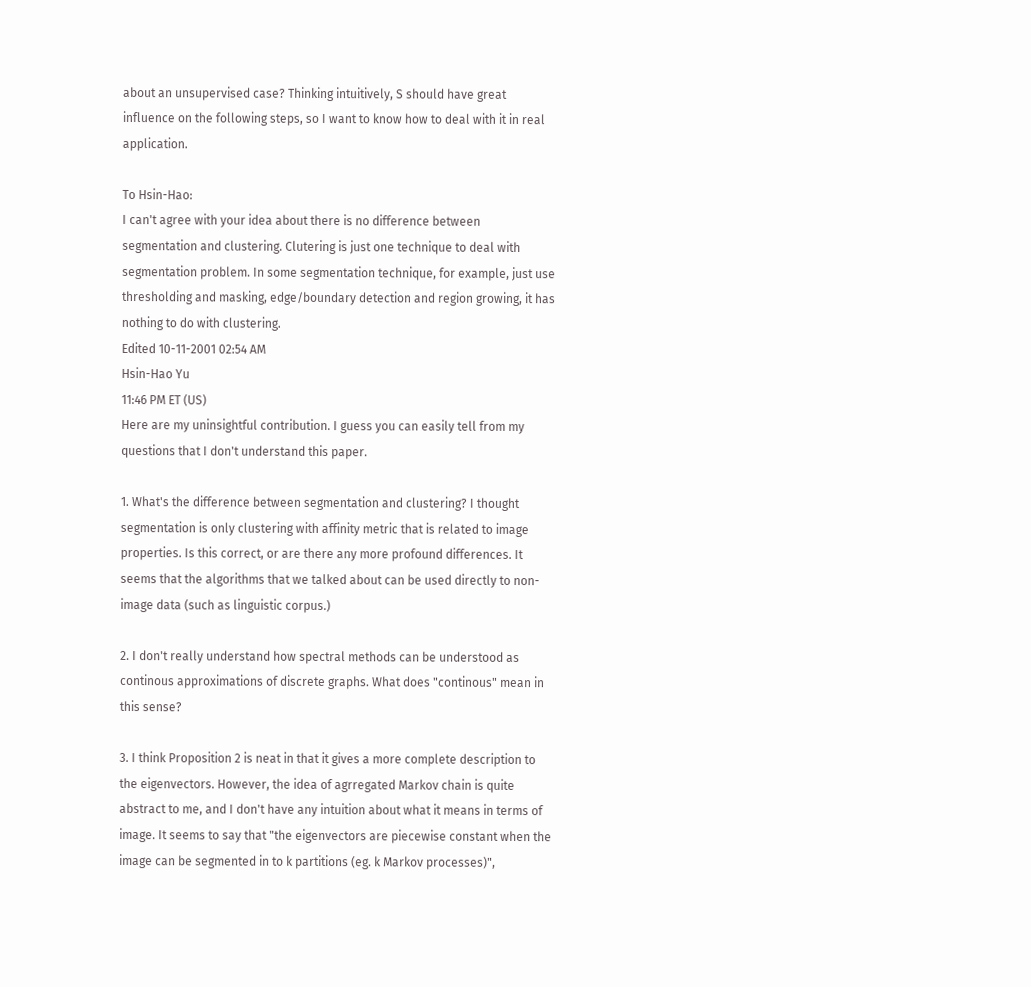about an unsupervised case? Thinking intuitively, S should have great influence on the following steps, so I want to know how to deal with it in real application.

To Hsin-Hao:
I can't agree with your idea about there is no difference between segmentation and clustering. Clutering is just one technique to deal with segmentation problem. In some segmentation technique, for example, just use thresholding and masking, edge/boundary detection and region growing, it has nothing to do with clustering.
Edited 10-11-2001 02:54 AM
Hsin-Hao Yu
11:46 PM ET (US)
Here are my uninsightful contribution. I guess you can easily tell from my questions that I don't understand this paper.

1. What's the difference between segmentation and clustering? I thought segmentation is only clustering with affinity metric that is related to image properties. Is this correct, or are there any more profound differences. It seems that the algorithms that we talked about can be used directly to non-image data (such as linguistic corpus.)

2. I don't really understand how spectral methods can be understood as continous approximations of discrete graphs. What does "continous" mean in this sense?

3. I think Proposition 2 is neat in that it gives a more complete description to the eigenvectors. However, the idea of agrregated Markov chain is quite abstract to me, and I don't have any intuition about what it means in terms of image. It seems to say that "the eigenvectors are piecewise constant when the image can be segmented in to k partitions (eg. k Markov processes)",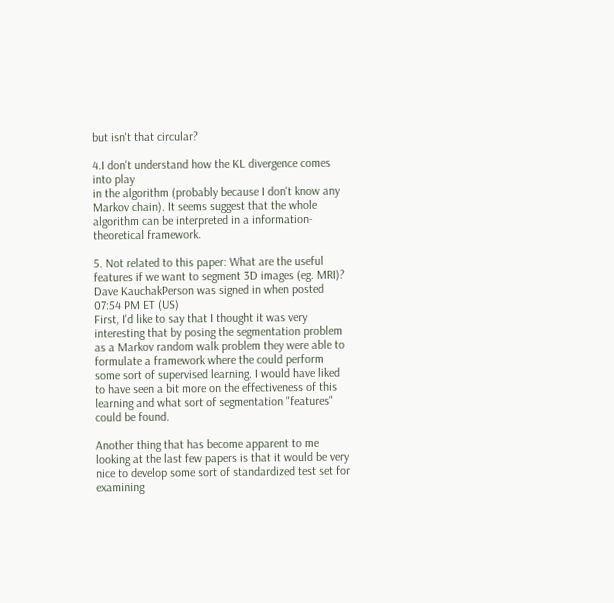but isn't that circular?

4.I don't understand how the KL divergence comes into play
in the algorithm (probably because I don't know any Markov chain). It seems suggest that the whole algorithm can be interpreted in a information-theoretical framework.

5. Not related to this paper: What are the useful features if we want to segment 3D images (eg. MRI)?
Dave KauchakPerson was signed in when posted
07:54 PM ET (US)
First, I'd like to say that I thought it was very interesting that by posing the segmentation problem as a Markov random walk problem they were able to formulate a framework where the could perform some sort of supervised learning. I would have liked to have seen a bit more on the effectiveness of this learning and what sort of segmentation "features" could be found.

Another thing that has become apparent to me looking at the last few papers is that it would be very nice to develop some sort of standardized test set for examining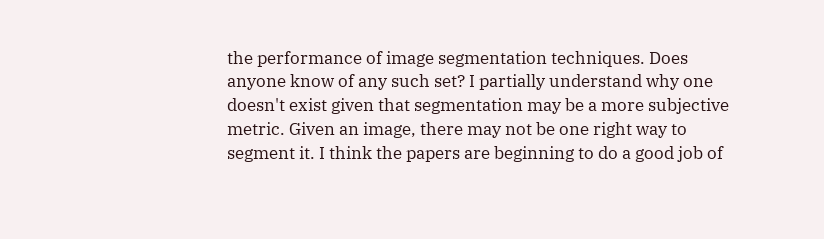the performance of image segmentation techniques. Does anyone know of any such set? I partially understand why one doesn't exist given that segmentation may be a more subjective metric. Given an image, there may not be one right way to segment it. I think the papers are beginning to do a good job of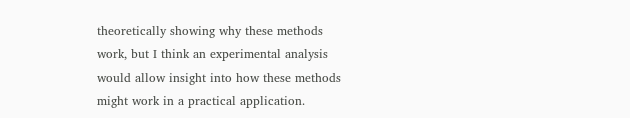theoretically showing why these methods work, but I think an experimental analysis would allow insight into how these methods might work in a practical application.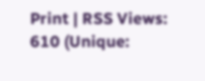Print | RSS Views: 610 (Unique: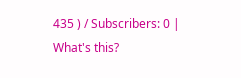435 ) / Subscribers: 0 | What's this?